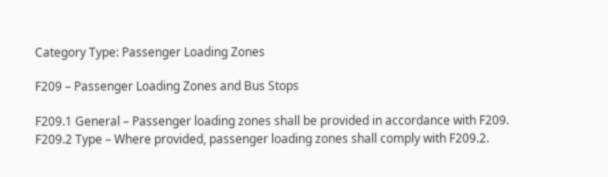Category Type: Passenger Loading Zones

F209 – Passenger Loading Zones and Bus Stops

F209.1 General – Passenger loading zones shall be provided in accordance with F209. F209.2 Type – Where provided, passenger loading zones shall comply with F209.2.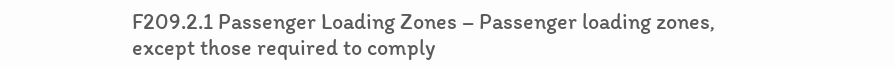F209.2.1 Passenger Loading Zones – Passenger loading zones, except those required to comply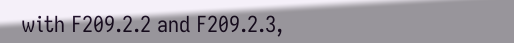with F209.2.2 and F209.2.3,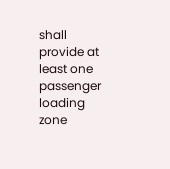shall provide at least one passenger loading zone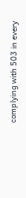complying with 503 in every